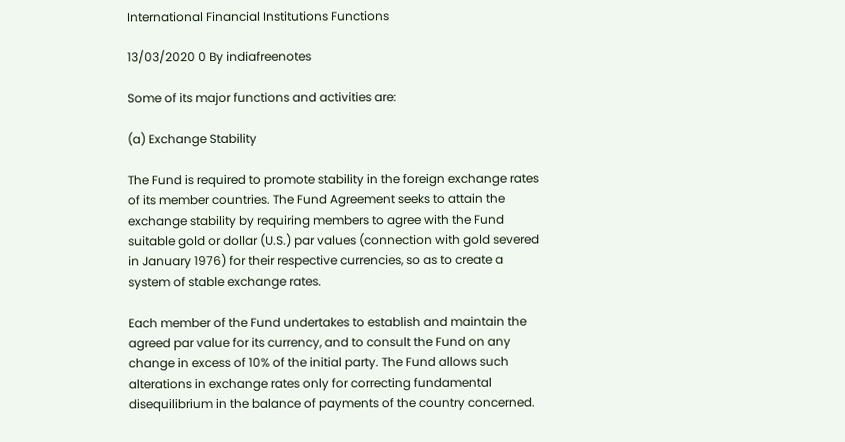International Financial Institutions Functions

13/03/2020 0 By indiafreenotes

Some of its major functions and activities are:

(a) Exchange Stability

The Fund is required to promote stability in the foreign exchange rates of its member countries. The Fund Agreement seeks to attain the exchange stability by requiring members to agree with the Fund suitable gold or dollar (U.S.) par values (connection with gold severed in January 1976) for their respective currencies, so as to create a system of stable exchange rates.

Each member of the Fund undertakes to establish and maintain the agreed par value for its currency, and to consult the Fund on any change in excess of 10% of the initial party. The Fund allows such alterations in exchange rates only for correcting fundamental disequilibrium in the balance of payments of the country concerned.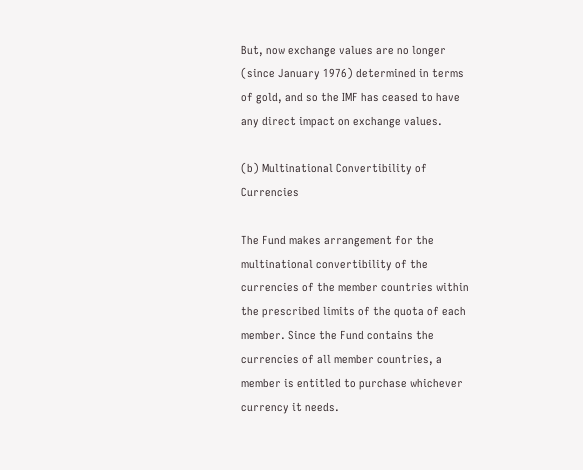But, now exchange values are no longer (since January 1976) determined in terms of gold, and so the IMF has ceased to have any direct impact on exchange values.

(b) Multinational Convertibility of Currencies

The Fund makes arrangement for the multinational convertibility of the currencies of the member countries within the prescribed limits of the quota of each member. Since the Fund contains the currencies of all member countries, a member is entitled to purchase whichever currency it needs.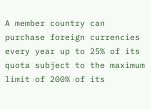A member country can purchase foreign currencies every year up to 25% of its quota subject to the maximum limit of 200% of its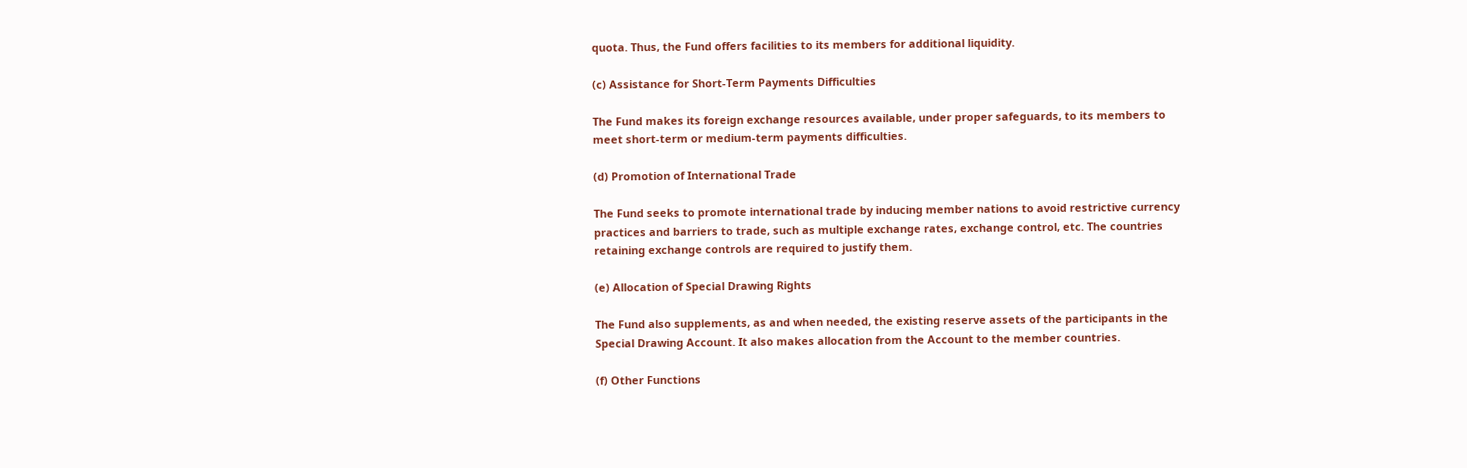quota. Thus, the Fund offers facilities to its members for additional liquidity.

(c) Assistance for Short-Term Payments Difficulties

The Fund makes its foreign exchange resources available, under proper safeguards, to its members to meet short-term or medium-term payments difficulties.

(d) Promotion of International Trade

The Fund seeks to promote international trade by inducing member nations to avoid restrictive currency practices and barriers to trade, such as multiple exchange rates, exchange control, etc. The countries retaining exchange controls are required to justify them.

(e) Allocation of Special Drawing Rights

The Fund also supplements, as and when needed, the existing reserve assets of the participants in the Special Drawing Account. It also makes allocation from the Account to the member countries.

(f) Other Functions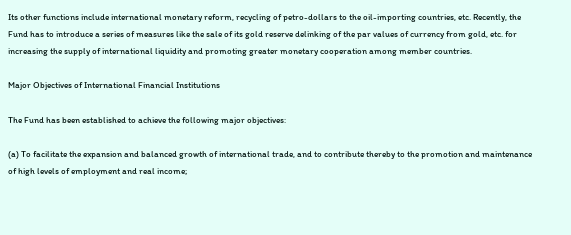Its other functions include international monetary reform, recycling of petro-dollars to the oil-importing countries, etc. Recently, the Fund has to introduce a series of measures like the sale of its gold reserve delinking of the par values of currency from gold, etc. for increasing the supply of international liquidity and promoting greater monetary cooperation among member countries.

Major Objectives of International Financial Institutions

The Fund has been established to achieve the following major objectives:

(a) To facilitate the expansion and balanced growth of international trade, and to contribute thereby to the promotion and maintenance of high levels of employment and real income;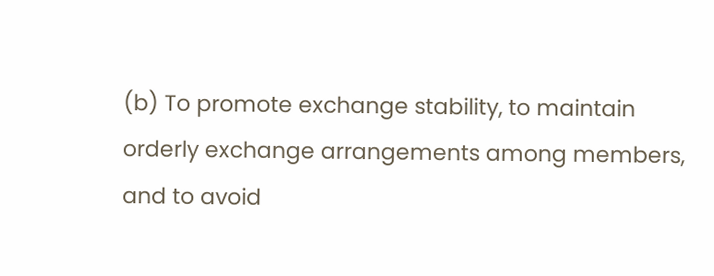(b) To promote exchange stability, to maintain orderly exchange arrangements among members, and to avoid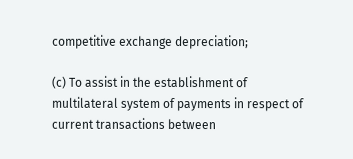competitive exchange depreciation;

(c) To assist in the establishment of multilateral system of payments in respect of current transactions between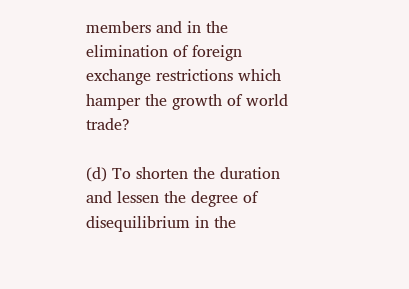members and in the elimination of foreign exchange restrictions which hamper the growth of world trade?

(d) To shorten the duration and lessen the degree of disequilibrium in the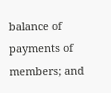balance of payments of members; and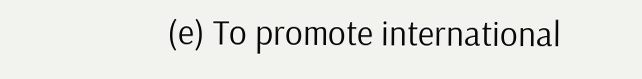(e) To promote international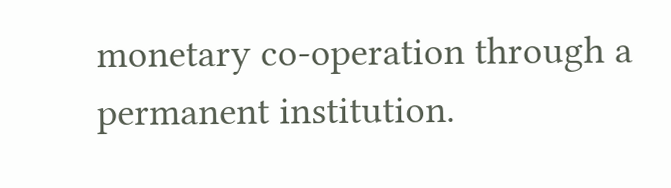monetary co-operation through a permanent institution.